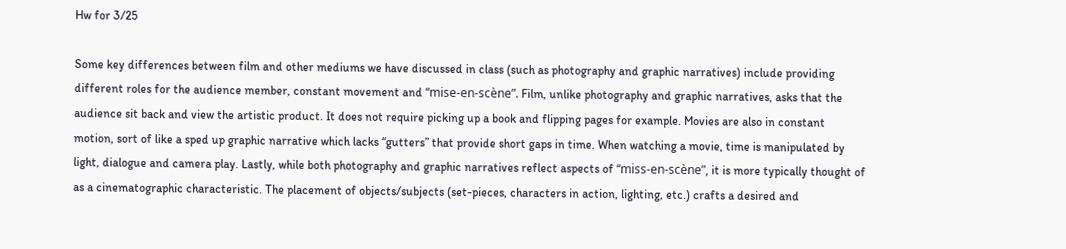Hw for 3/25

Some key differences between film and other mediums we have discussed in class (such as photography and graphic narratives) include providing different roles for the audience member, constant movement and “mise-en-scène”. Film, unlike photography and graphic narratives, asks that the audience sit back and view the artistic product. It does not require picking up a book and flipping pages for example. Movies are also in constant motion, sort of like a sped up graphic narrative which lacks “gutters” that provide short gaps in time. When watching a movie, time is manipulated by light, dialogue and camera play. Lastly, while both photography and graphic narratives reflect aspects of “miss-en-scène”, it is more typically thought of as a cinematographic characteristic. The placement of objects/subjects (set-pieces, characters in action, lighting, etc.) crafts a desired and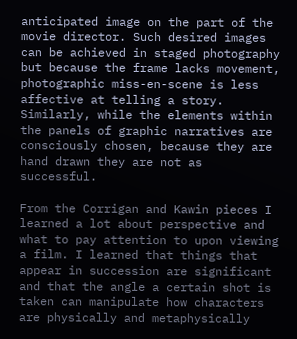anticipated image on the part of the movie director. Such desired images can be achieved in staged photography but because the frame lacks movement, photographic miss-en-scene is less affective at telling a story. Similarly, while the elements within the panels of graphic narratives are consciously chosen, because they are hand drawn they are not as successful.

From the Corrigan and Kawin pieces I learned a lot about perspective and what to pay attention to upon viewing a film. I learned that things that appear in succession are significant and that the angle a certain shot is taken can manipulate how characters are physically and metaphysically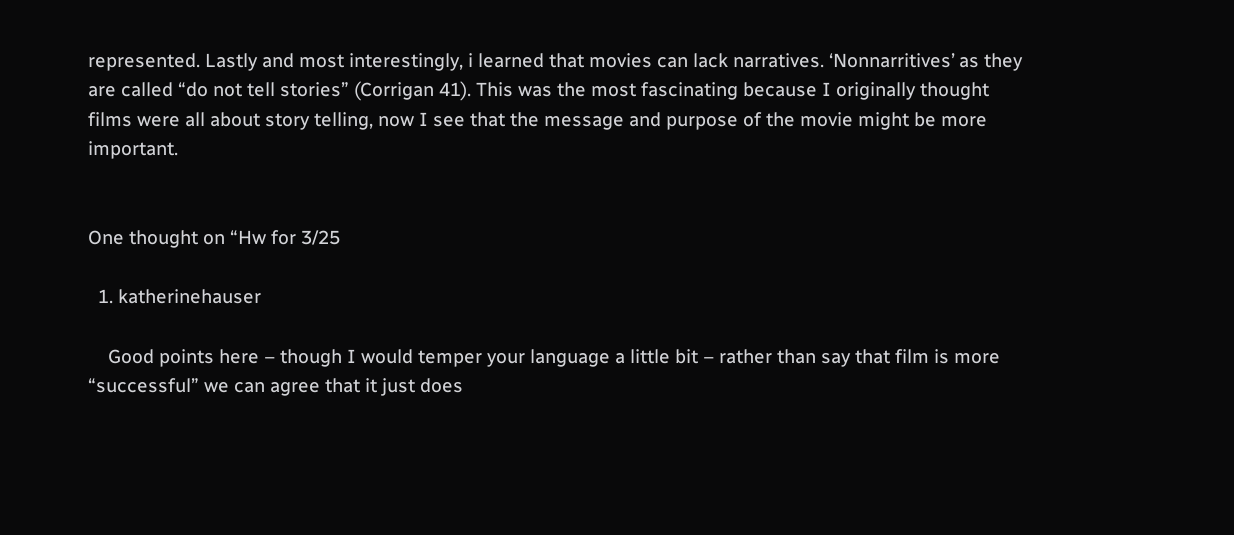represented. Lastly and most interestingly, i learned that movies can lack narratives. ‘Nonnarritives’ as they are called “do not tell stories” (Corrigan 41). This was the most fascinating because I originally thought films were all about story telling, now I see that the message and purpose of the movie might be more important.


One thought on “Hw for 3/25

  1. katherinehauser

    Good points here – though I would temper your language a little bit – rather than say that film is more “successful” we can agree that it just does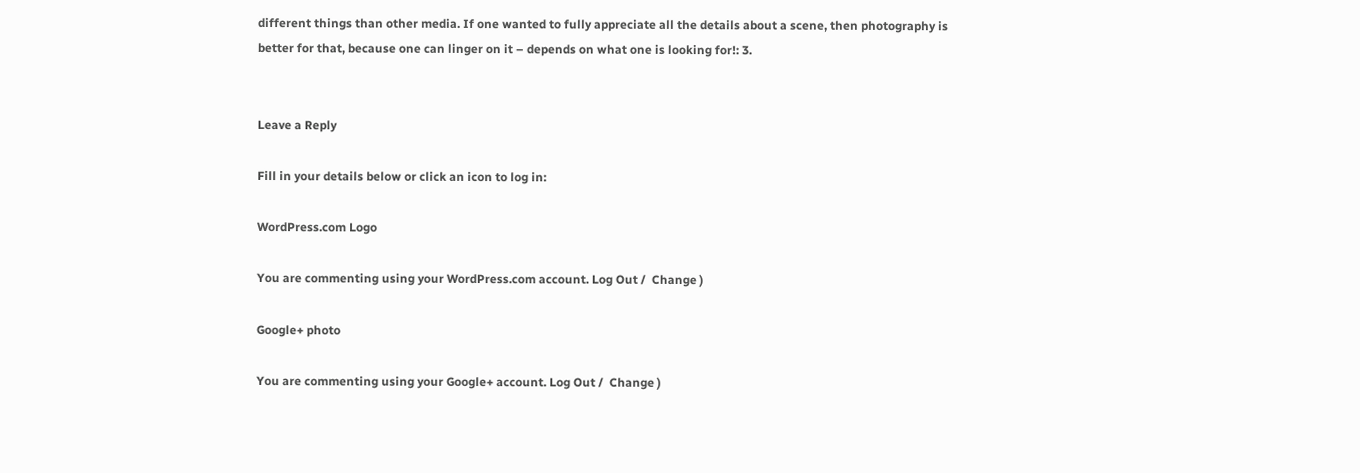different things than other media. If one wanted to fully appreciate all the details about a scene, then photography is better for that, because one can linger on it – depends on what one is looking for!: 3.


Leave a Reply

Fill in your details below or click an icon to log in:

WordPress.com Logo

You are commenting using your WordPress.com account. Log Out /  Change )

Google+ photo

You are commenting using your Google+ account. Log Out /  Change )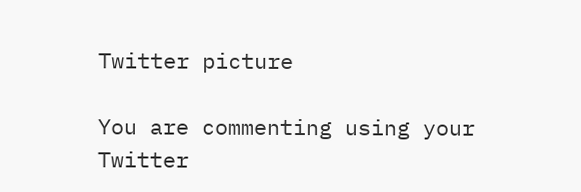Twitter picture

You are commenting using your Twitter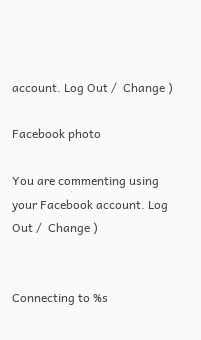account. Log Out /  Change )

Facebook photo

You are commenting using your Facebook account. Log Out /  Change )


Connecting to %s